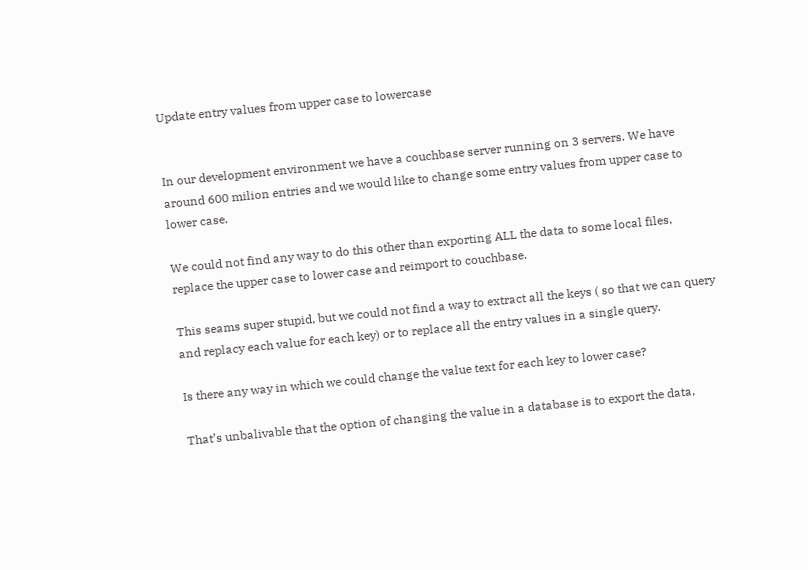Update entry values from upper case to lowercase


In our development environment we have a couchbase server running on 3 servers. We have around 600 milion entries and we would like to change some entry values from upper case to lower case.

We could not find any way to do this other than exporting ALL the data to some local files, replace the upper case to lower case and reimport to couchbase.

This seams super stupid, but we could not find a way to extract all the keys ( so that we can query and replacy each value for each key) or to replace all the entry values in a single query.

Is there any way in which we could change the value text for each key to lower case?

That’s unbalivable that the option of changing the value in a database is to export the data,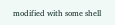modified with some shell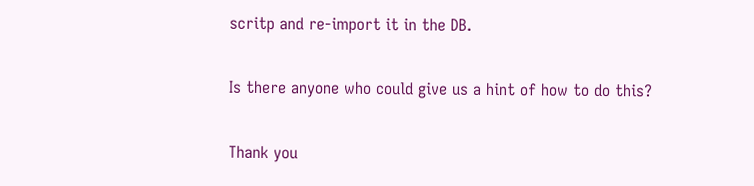scritp and re-import it in the DB.

Is there anyone who could give us a hint of how to do this?

Thank you